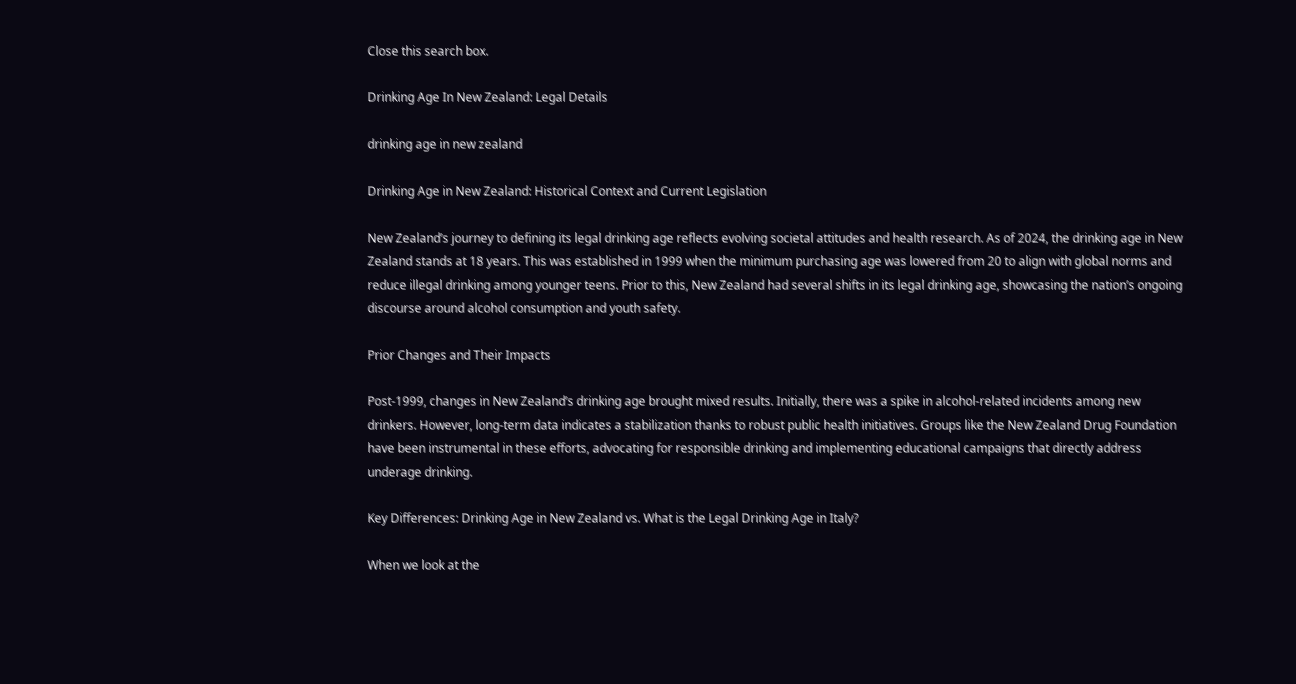Close this search box.

Drinking Age In New Zealand: Legal Details

drinking age in new zealand

Drinking Age in New Zealand: Historical Context and Current Legislation

New Zealand’s journey to defining its legal drinking age reflects evolving societal attitudes and health research. As of 2024, the drinking age in New Zealand stands at 18 years. This was established in 1999 when the minimum purchasing age was lowered from 20 to align with global norms and reduce illegal drinking among younger teens. Prior to this, New Zealand had several shifts in its legal drinking age, showcasing the nation’s ongoing discourse around alcohol consumption and youth safety.

Prior Changes and Their Impacts

Post-1999, changes in New Zealand’s drinking age brought mixed results. Initially, there was a spike in alcohol-related incidents among new drinkers. However, long-term data indicates a stabilization thanks to robust public health initiatives. Groups like the New Zealand Drug Foundation have been instrumental in these efforts, advocating for responsible drinking and implementing educational campaigns that directly address underage drinking.

Key Differences: Drinking Age in New Zealand vs. What is the Legal Drinking Age in Italy?

When we look at the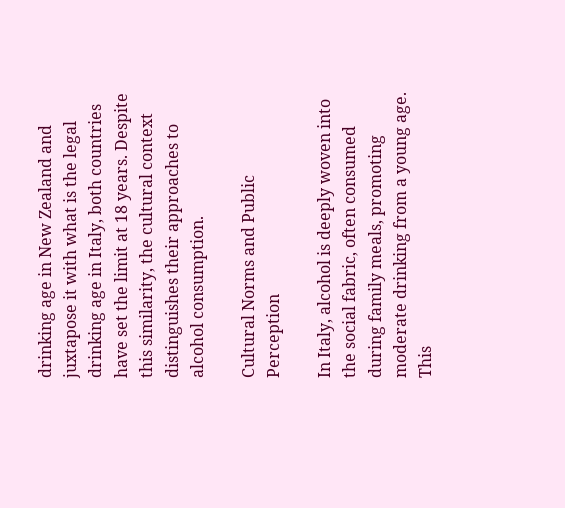drinking age in New Zealand and juxtapose it with what is the legal drinking age in Italy, both countries have set the limit at 18 years. Despite this similarity, the cultural context distinguishes their approaches to alcohol consumption.

Cultural Norms and Public Perception

In Italy, alcohol is deeply woven into the social fabric, often consumed during family meals, promoting moderate drinking from a young age. This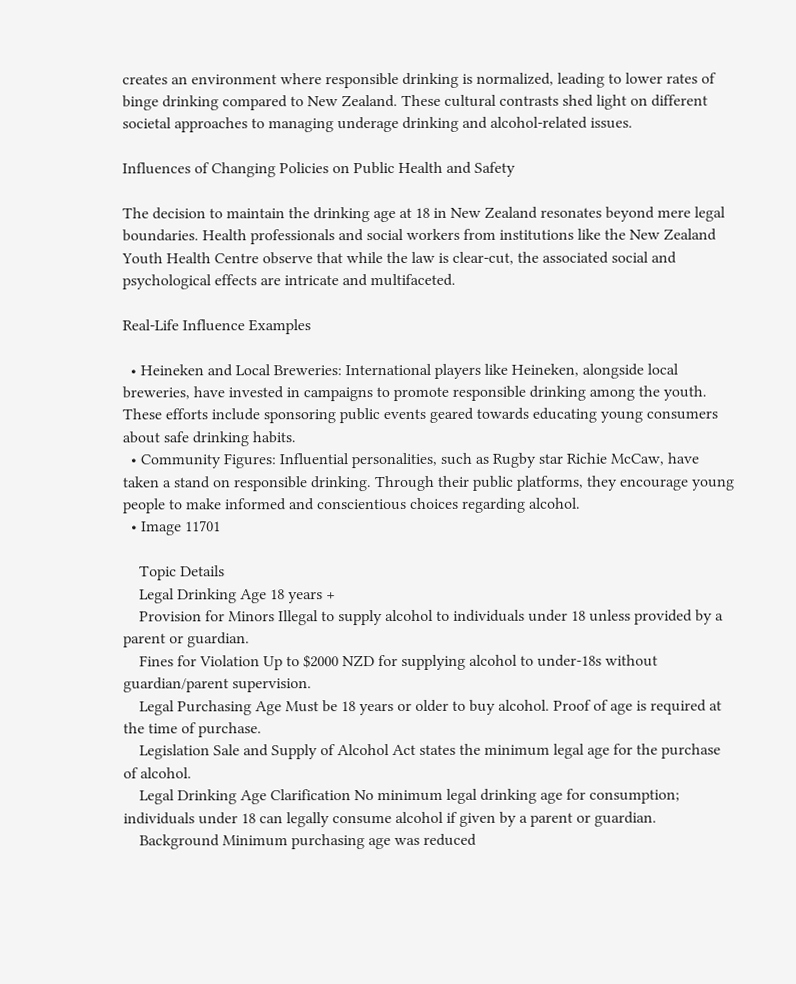creates an environment where responsible drinking is normalized, leading to lower rates of binge drinking compared to New Zealand. These cultural contrasts shed light on different societal approaches to managing underage drinking and alcohol-related issues.

Influences of Changing Policies on Public Health and Safety

The decision to maintain the drinking age at 18 in New Zealand resonates beyond mere legal boundaries. Health professionals and social workers from institutions like the New Zealand Youth Health Centre observe that while the law is clear-cut, the associated social and psychological effects are intricate and multifaceted.

Real-Life Influence Examples

  • Heineken and Local Breweries: International players like Heineken, alongside local breweries, have invested in campaigns to promote responsible drinking among the youth. These efforts include sponsoring public events geared towards educating young consumers about safe drinking habits.
  • Community Figures: Influential personalities, such as Rugby star Richie McCaw, have taken a stand on responsible drinking. Through their public platforms, they encourage young people to make informed and conscientious choices regarding alcohol.
  • Image 11701

    Topic Details
    Legal Drinking Age 18 years +
    Provision for Minors Illegal to supply alcohol to individuals under 18 unless provided by a parent or guardian.
    Fines for Violation Up to $2000 NZD for supplying alcohol to under-18s without guardian/parent supervision.
    Legal Purchasing Age Must be 18 years or older to buy alcohol. Proof of age is required at the time of purchase.
    Legislation Sale and Supply of Alcohol Act states the minimum legal age for the purchase of alcohol.
    Legal Drinking Age Clarification No minimum legal drinking age for consumption; individuals under 18 can legally consume alcohol if given by a parent or guardian.
    Background Minimum purchasing age was reduced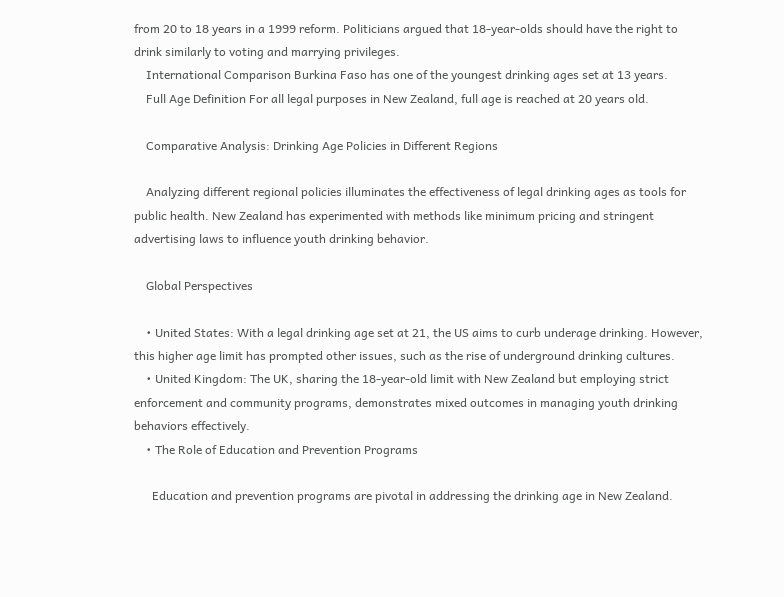from 20 to 18 years in a 1999 reform. Politicians argued that 18-year-olds should have the right to drink similarly to voting and marrying privileges.
    International Comparison Burkina Faso has one of the youngest drinking ages set at 13 years.
    Full Age Definition For all legal purposes in New Zealand, full age is reached at 20 years old.

    Comparative Analysis: Drinking Age Policies in Different Regions

    Analyzing different regional policies illuminates the effectiveness of legal drinking ages as tools for public health. New Zealand has experimented with methods like minimum pricing and stringent advertising laws to influence youth drinking behavior.

    Global Perspectives

    • United States: With a legal drinking age set at 21, the US aims to curb underage drinking. However, this higher age limit has prompted other issues, such as the rise of underground drinking cultures.
    • United Kingdom: The UK, sharing the 18-year-old limit with New Zealand but employing strict enforcement and community programs, demonstrates mixed outcomes in managing youth drinking behaviors effectively.
    • The Role of Education and Prevention Programs

      Education and prevention programs are pivotal in addressing the drinking age in New Zealand.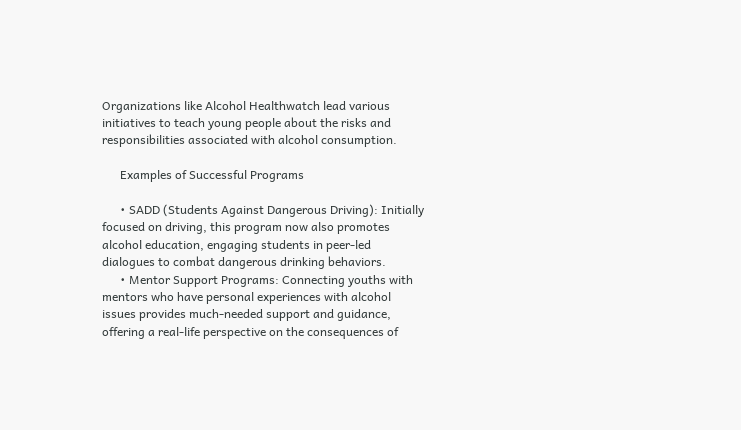Organizations like Alcohol Healthwatch lead various initiatives to teach young people about the risks and responsibilities associated with alcohol consumption.

      Examples of Successful Programs

      • SADD (Students Against Dangerous Driving): Initially focused on driving, this program now also promotes alcohol education, engaging students in peer-led dialogues to combat dangerous drinking behaviors.
      • Mentor Support Programs: Connecting youths with mentors who have personal experiences with alcohol issues provides much-needed support and guidance, offering a real-life perspective on the consequences of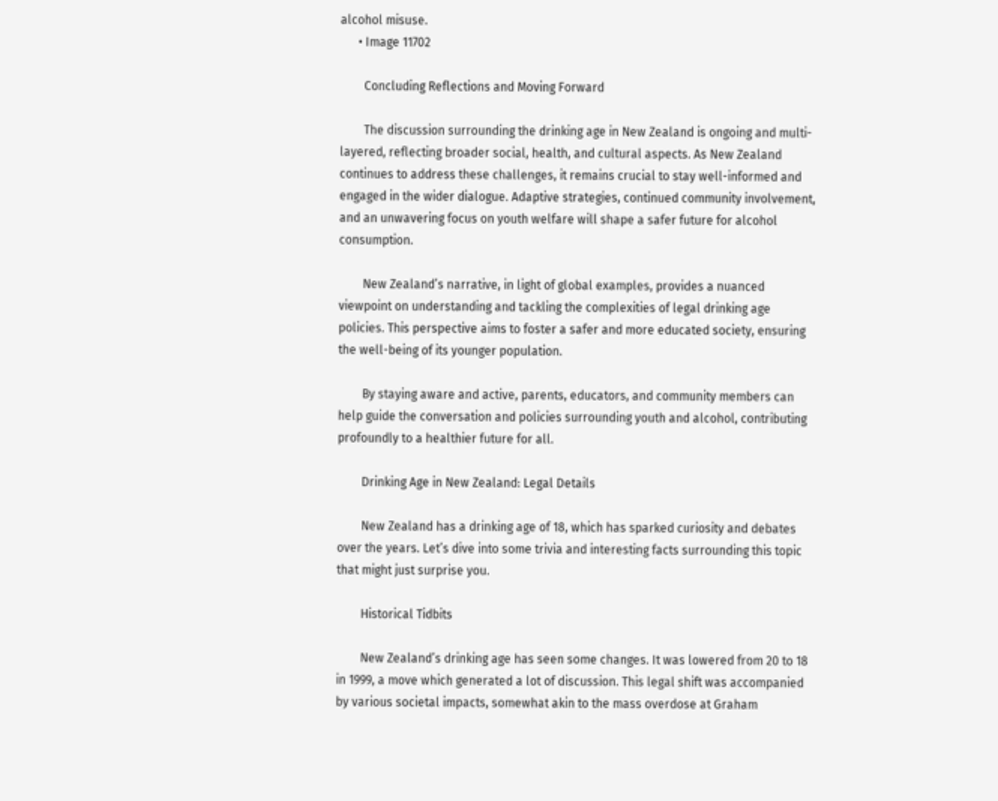alcohol misuse.
      • Image 11702

        Concluding Reflections and Moving Forward

        The discussion surrounding the drinking age in New Zealand is ongoing and multi-layered, reflecting broader social, health, and cultural aspects. As New Zealand continues to address these challenges, it remains crucial to stay well-informed and engaged in the wider dialogue. Adaptive strategies, continued community involvement, and an unwavering focus on youth welfare will shape a safer future for alcohol consumption.

        New Zealand’s narrative, in light of global examples, provides a nuanced viewpoint on understanding and tackling the complexities of legal drinking age policies. This perspective aims to foster a safer and more educated society, ensuring the well-being of its younger population.

        By staying aware and active, parents, educators, and community members can help guide the conversation and policies surrounding youth and alcohol, contributing profoundly to a healthier future for all.

        Drinking Age in New Zealand: Legal Details

        New Zealand has a drinking age of 18, which has sparked curiosity and debates over the years. Let’s dive into some trivia and interesting facts surrounding this topic that might just surprise you.

        Historical Tidbits

        New Zealand’s drinking age has seen some changes. It was lowered from 20 to 18 in 1999, a move which generated a lot of discussion. This legal shift was accompanied by various societal impacts, somewhat akin to the mass overdose at Graham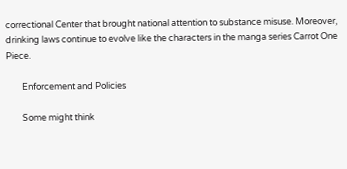correctional Center that brought national attention to substance misuse. Moreover, drinking laws continue to evolve like the characters in the manga series Carrot One Piece.

        Enforcement and Policies

        Some might think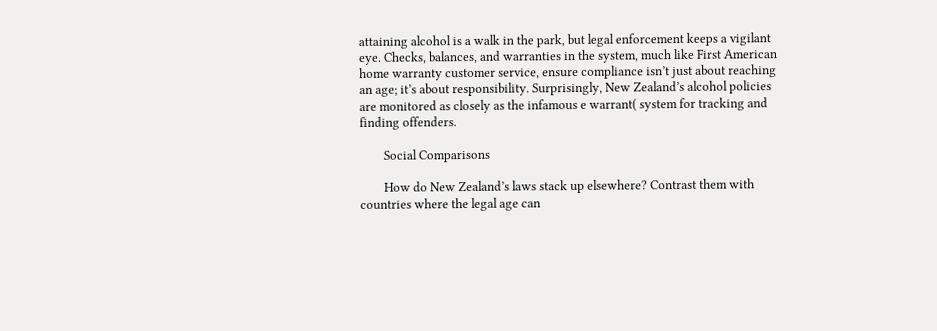attaining alcohol is a walk in the park, but legal enforcement keeps a vigilant eye. Checks, balances, and warranties in the system, much like First American home warranty customer service, ensure compliance isn’t just about reaching an age; it’s about responsibility. Surprisingly, New Zealand’s alcohol policies are monitored as closely as the infamous e warrant( system for tracking and finding offenders.

        Social Comparisons

        How do New Zealand’s laws stack up elsewhere? Contrast them with countries where the legal age can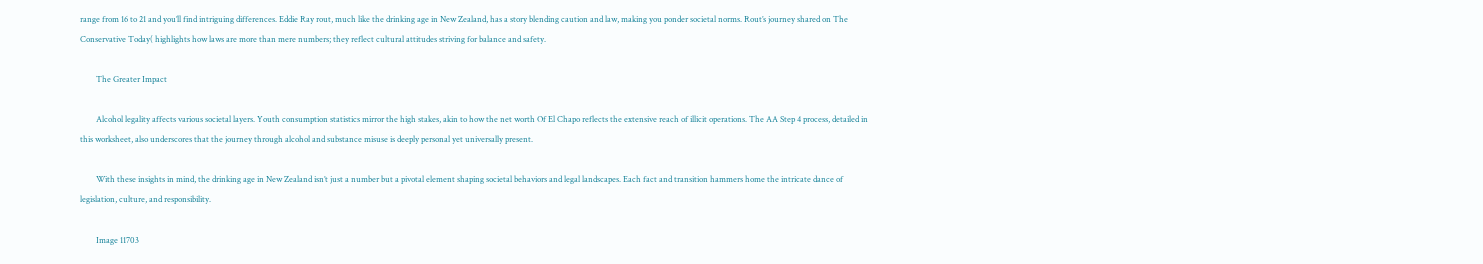range from 16 to 21 and you’ll find intriguing differences. Eddie Ray rout, much like the drinking age in New Zealand, has a story blending caution and law, making you ponder societal norms. Rout’s journey shared on The Conservative Today( highlights how laws are more than mere numbers; they reflect cultural attitudes striving for balance and safety.

        The Greater Impact

        Alcohol legality affects various societal layers. Youth consumption statistics mirror the high stakes, akin to how the net worth Of El Chapo reflects the extensive reach of illicit operations. The AA Step 4 process, detailed in this worksheet, also underscores that the journey through alcohol and substance misuse is deeply personal yet universally present.

        With these insights in mind, the drinking age in New Zealand isn’t just a number but a pivotal element shaping societal behaviors and legal landscapes. Each fact and transition hammers home the intricate dance of legislation, culture, and responsibility.

        Image 11703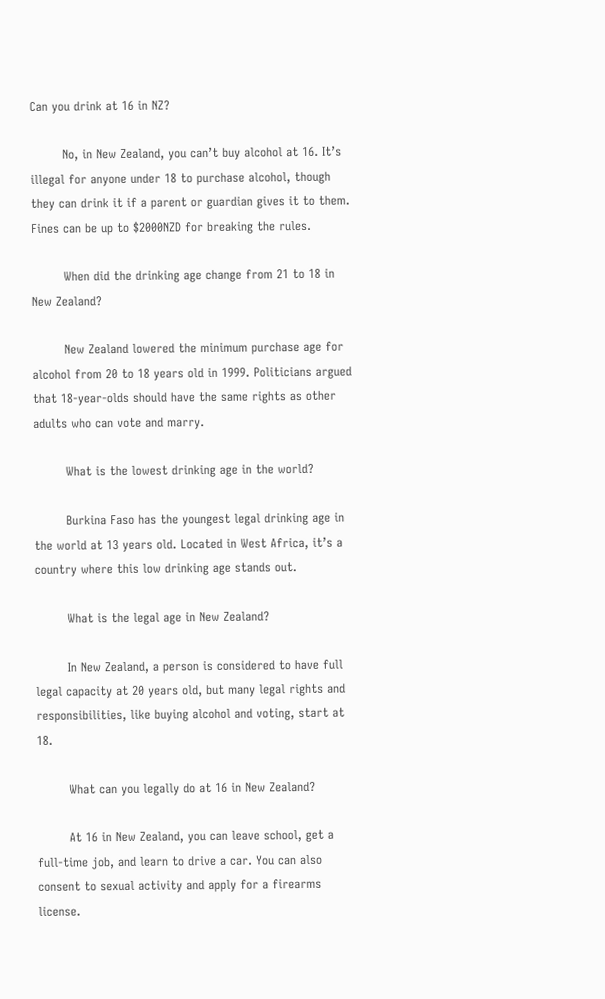Can you drink at 16 in NZ?

        No, in New Zealand, you can’t buy alcohol at 16. It’s illegal for anyone under 18 to purchase alcohol, though they can drink it if a parent or guardian gives it to them. Fines can be up to $2000NZD for breaking the rules.

        When did the drinking age change from 21 to 18 in New Zealand?

        New Zealand lowered the minimum purchase age for alcohol from 20 to 18 years old in 1999. Politicians argued that 18-year-olds should have the same rights as other adults who can vote and marry.

        What is the lowest drinking age in the world?

        Burkina Faso has the youngest legal drinking age in the world at 13 years old. Located in West Africa, it’s a country where this low drinking age stands out.

        What is the legal age in New Zealand?

        In New Zealand, a person is considered to have full legal capacity at 20 years old, but many legal rights and responsibilities, like buying alcohol and voting, start at 18.

        What can you legally do at 16 in New Zealand?

        At 16 in New Zealand, you can leave school, get a full-time job, and learn to drive a car. You can also consent to sexual activity and apply for a firearms license.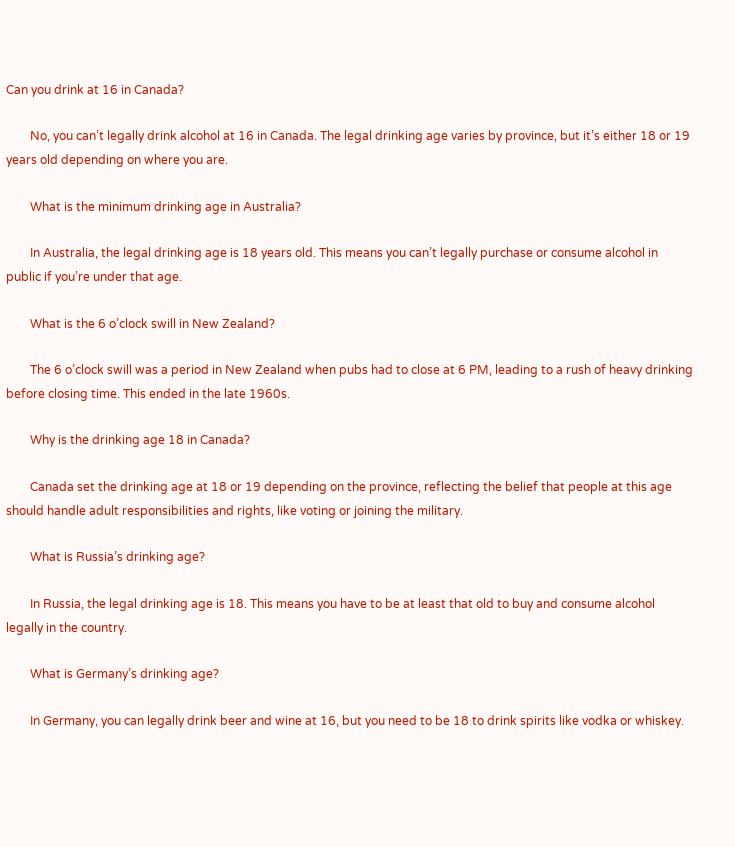Can you drink at 16 in Canada?

        No, you can’t legally drink alcohol at 16 in Canada. The legal drinking age varies by province, but it’s either 18 or 19 years old depending on where you are.

        What is the minimum drinking age in Australia?

        In Australia, the legal drinking age is 18 years old. This means you can’t legally purchase or consume alcohol in public if you’re under that age.

        What is the 6 o’clock swill in New Zealand?

        The 6 o’clock swill was a period in New Zealand when pubs had to close at 6 PM, leading to a rush of heavy drinking before closing time. This ended in the late 1960s.

        Why is the drinking age 18 in Canada?

        Canada set the drinking age at 18 or 19 depending on the province, reflecting the belief that people at this age should handle adult responsibilities and rights, like voting or joining the military.

        What is Russia’s drinking age?

        In Russia, the legal drinking age is 18. This means you have to be at least that old to buy and consume alcohol legally in the country.

        What is Germany’s drinking age?

        In Germany, you can legally drink beer and wine at 16, but you need to be 18 to drink spirits like vodka or whiskey.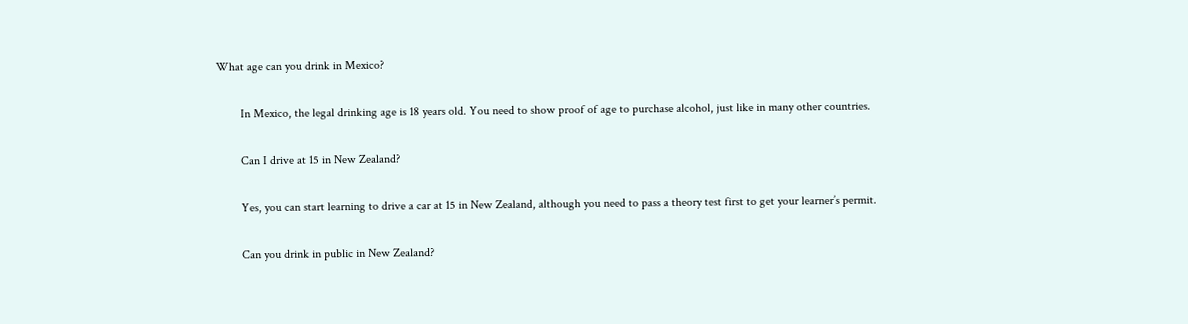What age can you drink in Mexico?

        In Mexico, the legal drinking age is 18 years old. You need to show proof of age to purchase alcohol, just like in many other countries.

        Can I drive at 15 in New Zealand?

        Yes, you can start learning to drive a car at 15 in New Zealand, although you need to pass a theory test first to get your learner’s permit.

        Can you drink in public in New Zealand?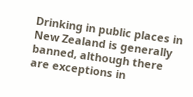Drinking in public places in New Zealand is generally banned, although there are exceptions in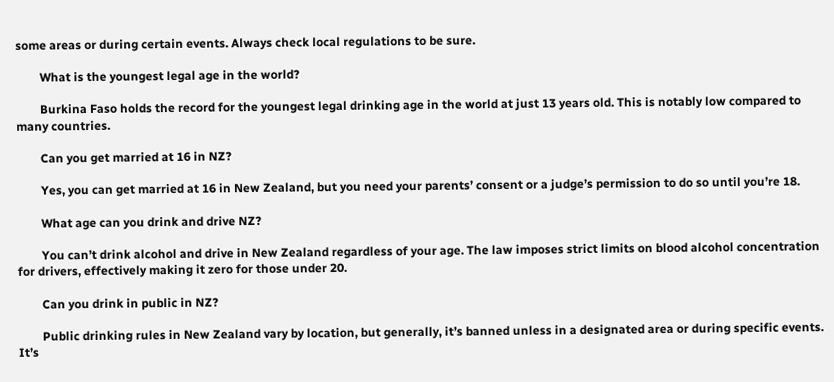some areas or during certain events. Always check local regulations to be sure.

        What is the youngest legal age in the world?

        Burkina Faso holds the record for the youngest legal drinking age in the world at just 13 years old. This is notably low compared to many countries.

        Can you get married at 16 in NZ?

        Yes, you can get married at 16 in New Zealand, but you need your parents’ consent or a judge’s permission to do so until you’re 18.

        What age can you drink and drive NZ?

        You can’t drink alcohol and drive in New Zealand regardless of your age. The law imposes strict limits on blood alcohol concentration for drivers, effectively making it zero for those under 20.

        Can you drink in public in NZ?

        Public drinking rules in New Zealand vary by location, but generally, it’s banned unless in a designated area or during specific events. It’s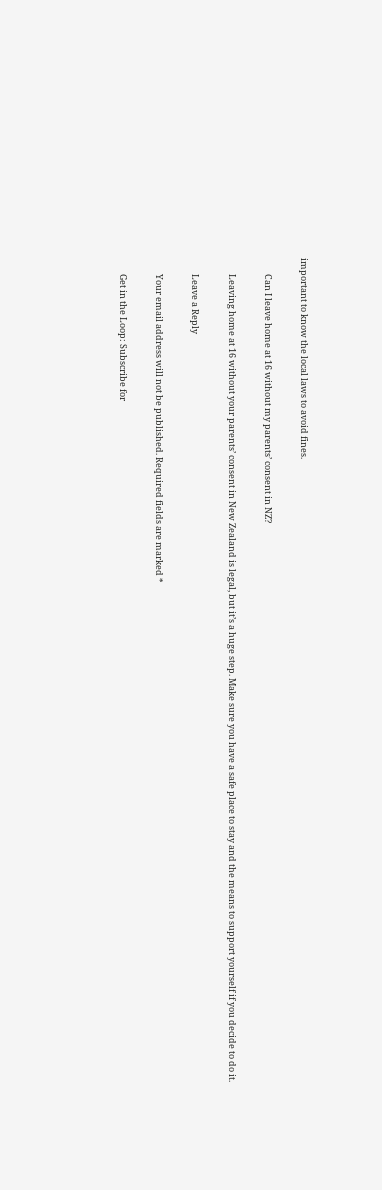important to know the local laws to avoid fines.

        Can I leave home at 16 without my parents’ consent in NZ?

        Leaving home at 16 without your parents’ consent in New Zealand is legal, but it’s a huge step. Make sure you have a safe place to stay and the means to support yourself if you decide to do it.

        Leave a Reply

        Your email address will not be published. Required fields are marked *

        Get in the Loop: Subscribe for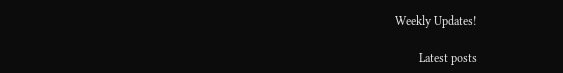Weekly Updates!

        Latest posts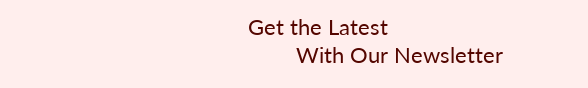Get the Latest
        With Our Newsletter